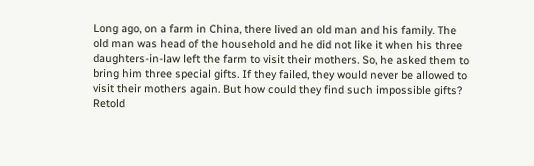Long ago, on a farm in China, there lived an old man and his family. The old man was head of the household and he did not like it when his three daughters-in-law left the farm to visit their mothers. So, he asked them to bring him three special gifts. If they failed, they would never be allowed to visit their mothers again. But how could they find such impossible gifts?
Retold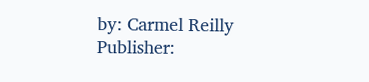by: Carmel Reilly
Publisher: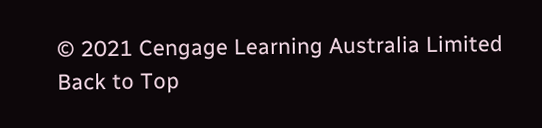© 2021 Cengage Learning Australia Limited
Back to Top